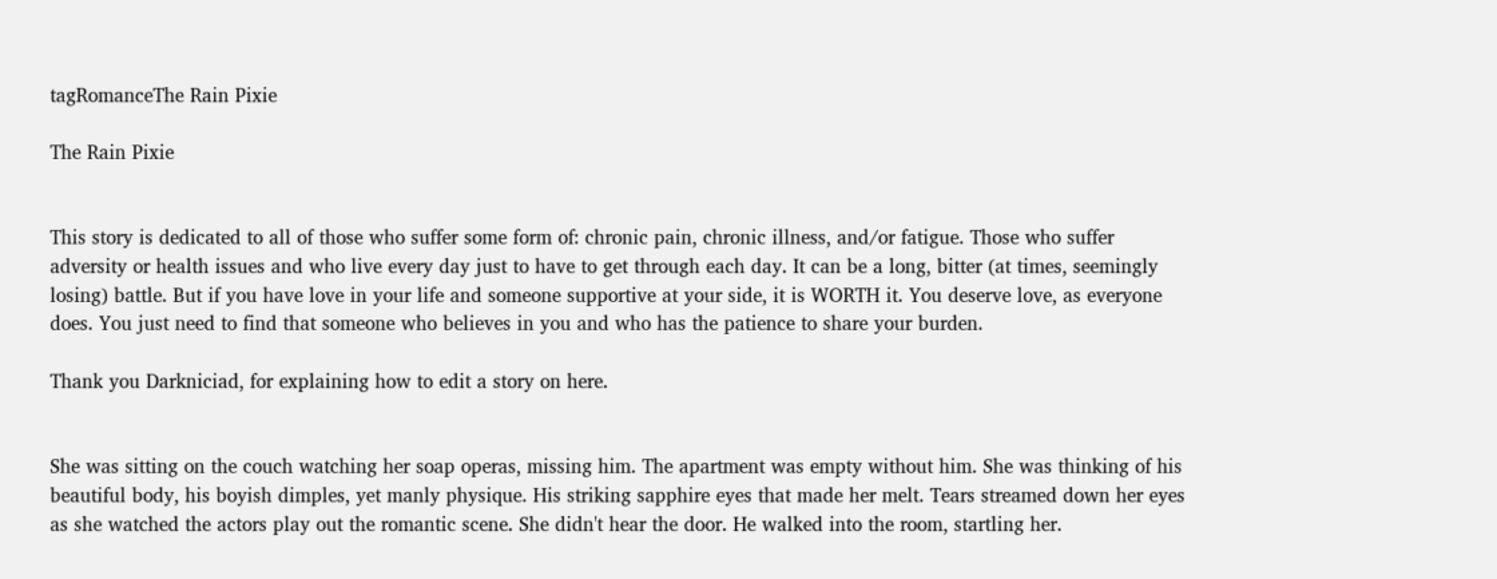tagRomanceThe Rain Pixie

The Rain Pixie


This story is dedicated to all of those who suffer some form of: chronic pain, chronic illness, and/or fatigue. Those who suffer adversity or health issues and who live every day just to have to get through each day. It can be a long, bitter (at times, seemingly losing) battle. But if you have love in your life and someone supportive at your side, it is WORTH it. You deserve love, as everyone does. You just need to find that someone who believes in you and who has the patience to share your burden.

Thank you Darkniciad, for explaining how to edit a story on here.


She was sitting on the couch watching her soap operas, missing him. The apartment was empty without him. She was thinking of his beautiful body, his boyish dimples, yet manly physique. His striking sapphire eyes that made her melt. Tears streamed down her eyes as she watched the actors play out the romantic scene. She didn't hear the door. He walked into the room, startling her.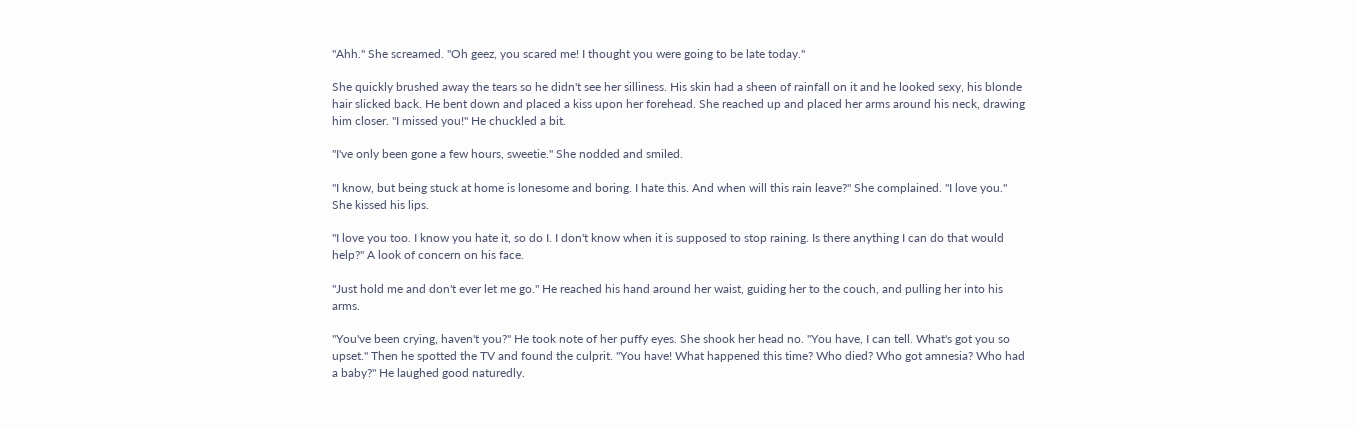"Ahh." She screamed. "Oh geez, you scared me! I thought you were going to be late today."

She quickly brushed away the tears so he didn't see her silliness. His skin had a sheen of rainfall on it and he looked sexy, his blonde hair slicked back. He bent down and placed a kiss upon her forehead. She reached up and placed her arms around his neck, drawing him closer. "I missed you!" He chuckled a bit.

"I've only been gone a few hours, sweetie." She nodded and smiled.

"I know, but being stuck at home is lonesome and boring. I hate this. And when will this rain leave?" She complained. "I love you." She kissed his lips.

"I love you too. I know you hate it, so do I. I don't know when it is supposed to stop raining. Is there anything I can do that would help?" A look of concern on his face.

"Just hold me and don't ever let me go." He reached his hand around her waist, guiding her to the couch, and pulling her into his arms.

"You've been crying, haven't you?" He took note of her puffy eyes. She shook her head no. "You have, I can tell. What's got you so upset." Then he spotted the TV and found the culprit. "You have! What happened this time? Who died? Who got amnesia? Who had a baby?" He laughed good naturedly.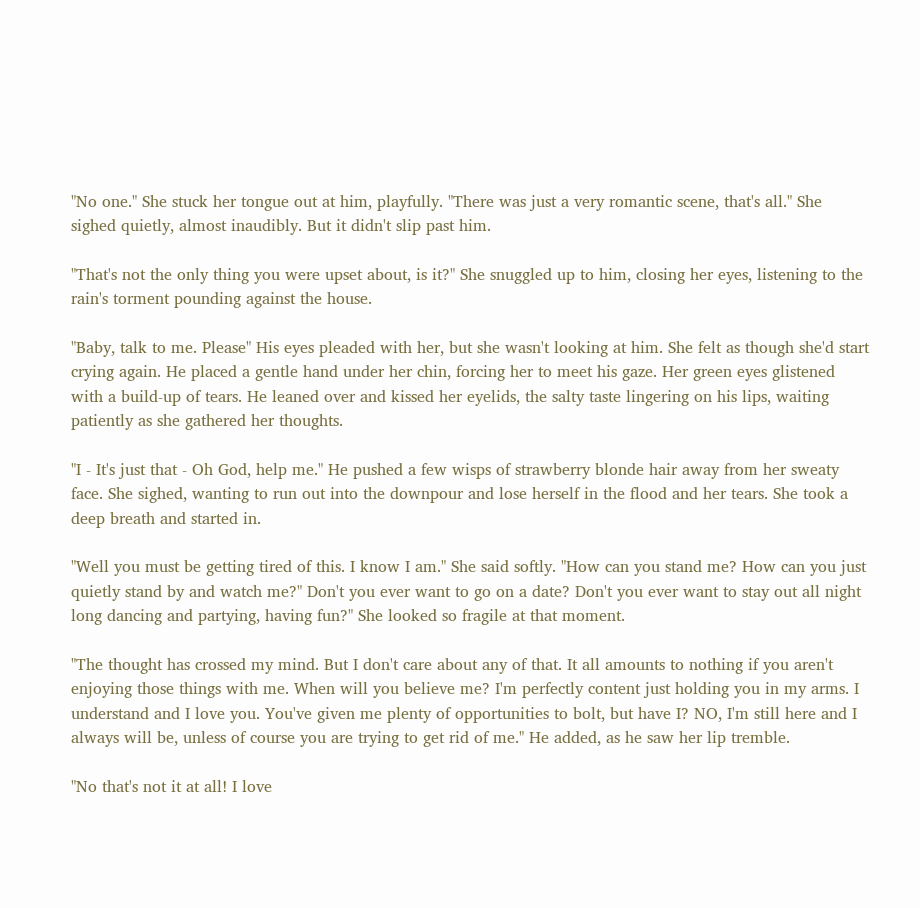"No one." She stuck her tongue out at him, playfully. "There was just a very romantic scene, that's all." She sighed quietly, almost inaudibly. But it didn't slip past him.

"That's not the only thing you were upset about, is it?" She snuggled up to him, closing her eyes, listening to the rain's torment pounding against the house.

"Baby, talk to me. Please" His eyes pleaded with her, but she wasn't looking at him. She felt as though she'd start crying again. He placed a gentle hand under her chin, forcing her to meet his gaze. Her green eyes glistened with a build-up of tears. He leaned over and kissed her eyelids, the salty taste lingering on his lips, waiting patiently as she gathered her thoughts.

"I - It's just that - Oh God, help me." He pushed a few wisps of strawberry blonde hair away from her sweaty face. She sighed, wanting to run out into the downpour and lose herself in the flood and her tears. She took a deep breath and started in.

"Well you must be getting tired of this. I know I am." She said softly. "How can you stand me? How can you just quietly stand by and watch me?" Don't you ever want to go on a date? Don't you ever want to stay out all night long dancing and partying, having fun?" She looked so fragile at that moment.

"The thought has crossed my mind. But I don't care about any of that. It all amounts to nothing if you aren't enjoying those things with me. When will you believe me? I'm perfectly content just holding you in my arms. I understand and I love you. You've given me plenty of opportunities to bolt, but have I? NO, I'm still here and I always will be, unless of course you are trying to get rid of me." He added, as he saw her lip tremble.

"No that's not it at all! I love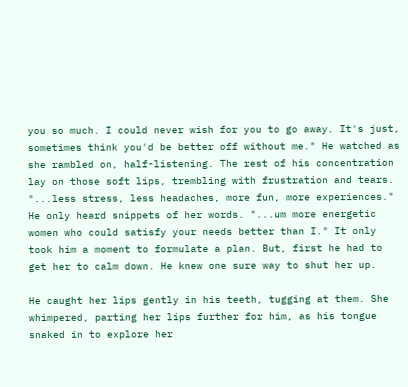you so much. I could never wish for you to go away. It's just, sometimes think you'd be better off without me." He watched as she rambled on, half-listening. The rest of his concentration lay on those soft lips, trembling with frustration and tears. "...less stress, less headaches, more fun, more experiences." He only heard snippets of her words. "...um more energetic women who could satisfy your needs better than I." It only took him a moment to formulate a plan. But, first he had to get her to calm down. He knew one sure way to shut her up.

He caught her lips gently in his teeth, tugging at them. She whimpered, parting her lips further for him, as his tongue snaked in to explore her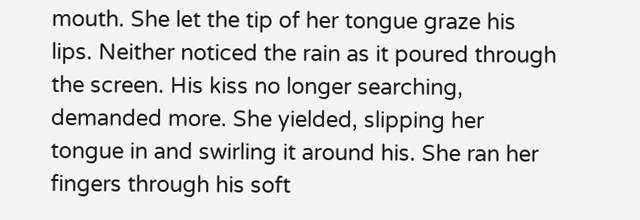mouth. She let the tip of her tongue graze his lips. Neither noticed the rain as it poured through the screen. His kiss no longer searching, demanded more. She yielded, slipping her tongue in and swirling it around his. She ran her fingers through his soft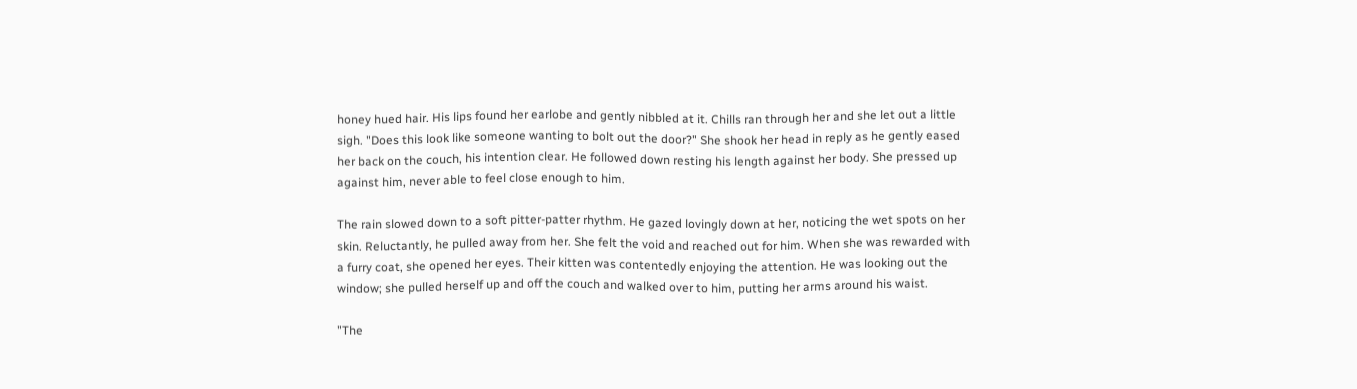honey hued hair. His lips found her earlobe and gently nibbled at it. Chills ran through her and she let out a little sigh. "Does this look like someone wanting to bolt out the door?" She shook her head in reply as he gently eased her back on the couch, his intention clear. He followed down resting his length against her body. She pressed up against him, never able to feel close enough to him.

The rain slowed down to a soft pitter-patter rhythm. He gazed lovingly down at her, noticing the wet spots on her skin. Reluctantly, he pulled away from her. She felt the void and reached out for him. When she was rewarded with a furry coat, she opened her eyes. Their kitten was contentedly enjoying the attention. He was looking out the window; she pulled herself up and off the couch and walked over to him, putting her arms around his waist.

"The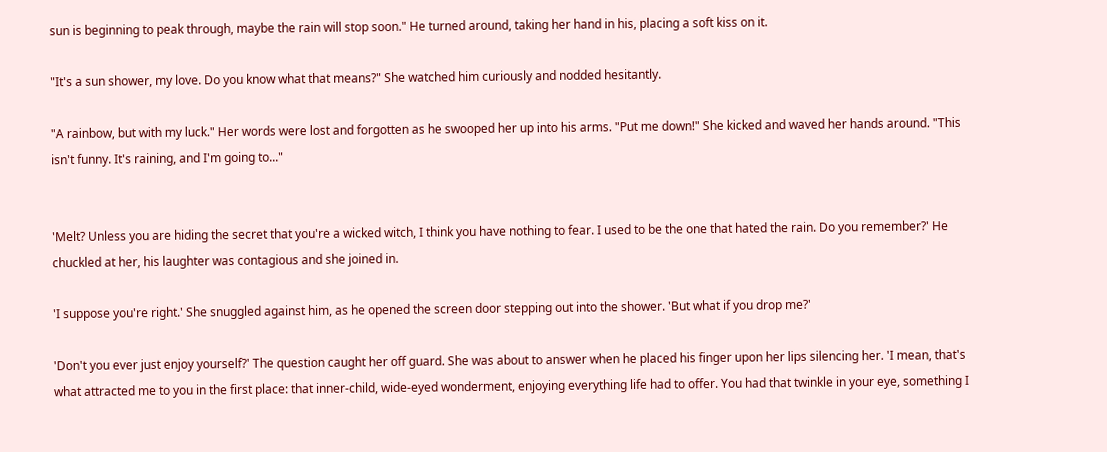sun is beginning to peak through, maybe the rain will stop soon." He turned around, taking her hand in his, placing a soft kiss on it.

"It's a sun shower, my love. Do you know what that means?" She watched him curiously and nodded hesitantly.

"A rainbow, but with my luck." Her words were lost and forgotten as he swooped her up into his arms. "Put me down!" She kicked and waved her hands around. "This isn't funny. It's raining, and I'm going to..."


'Melt? Unless you are hiding the secret that you're a wicked witch, I think you have nothing to fear. I used to be the one that hated the rain. Do you remember?' He chuckled at her, his laughter was contagious and she joined in.

'I suppose you're right.' She snuggled against him, as he opened the screen door stepping out into the shower. 'But what if you drop me?'

'Don't you ever just enjoy yourself?' The question caught her off guard. She was about to answer when he placed his finger upon her lips silencing her. 'I mean, that's what attracted me to you in the first place: that inner-child, wide-eyed wonderment, enjoying everything life had to offer. You had that twinkle in your eye, something I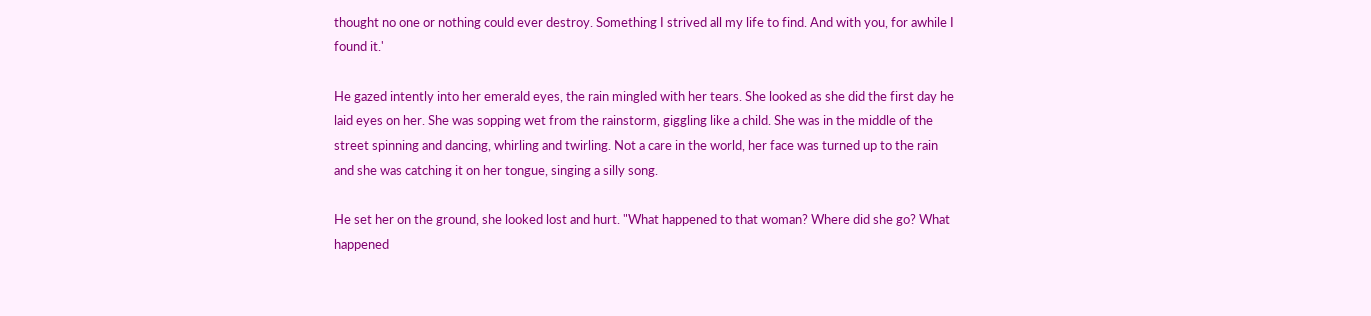thought no one or nothing could ever destroy. Something I strived all my life to find. And with you, for awhile I found it.'

He gazed intently into her emerald eyes, the rain mingled with her tears. She looked as she did the first day he laid eyes on her. She was sopping wet from the rainstorm, giggling like a child. She was in the middle of the street spinning and dancing, whirling and twirling. Not a care in the world, her face was turned up to the rain and she was catching it on her tongue, singing a silly song.

He set her on the ground, she looked lost and hurt. "What happened to that woman? Where did she go? What happened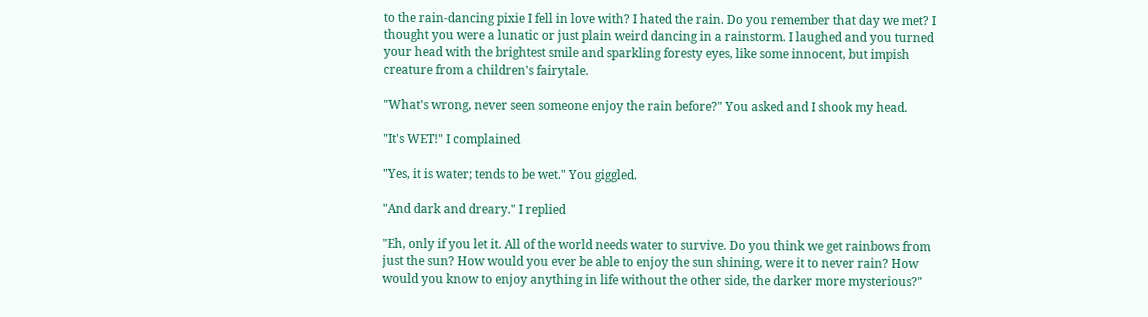to the rain-dancing pixie I fell in love with? I hated the rain. Do you remember that day we met? I thought you were a lunatic or just plain weird dancing in a rainstorm. I laughed and you turned your head with the brightest smile and sparkling foresty eyes, like some innocent, but impish creature from a children's fairytale.

"What's wrong, never seen someone enjoy the rain before?" You asked and I shook my head.

"It's WET!" I complained

"Yes, it is water; tends to be wet." You giggled.

"And dark and dreary." I replied

"Eh, only if you let it. All of the world needs water to survive. Do you think we get rainbows from just the sun? How would you ever be able to enjoy the sun shining, were it to never rain? How would you know to enjoy anything in life without the other side, the darker more mysterious?"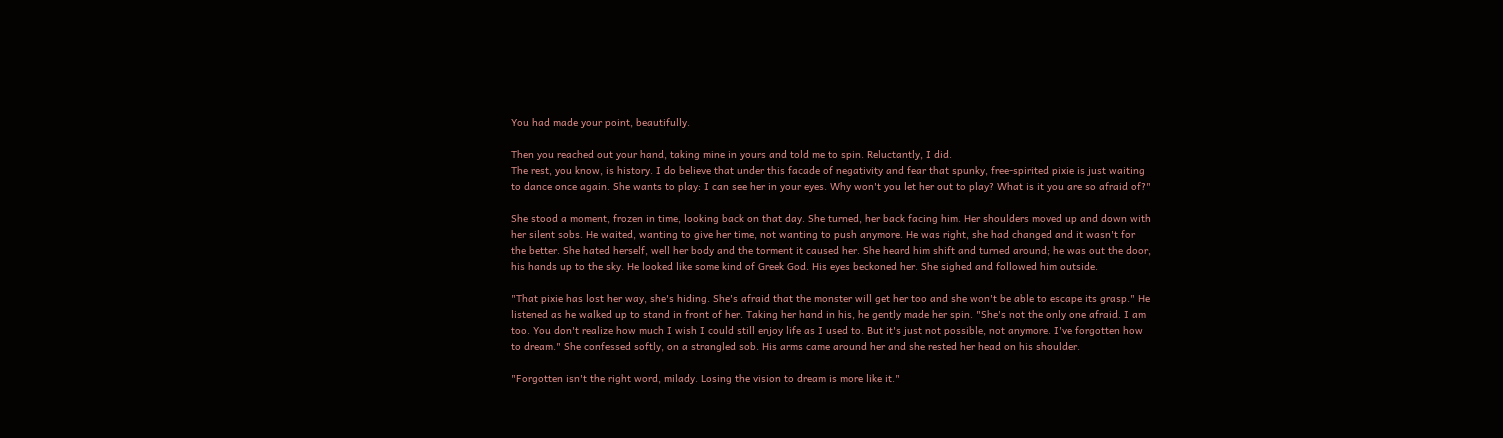You had made your point, beautifully.

Then you reached out your hand, taking mine in yours and told me to spin. Reluctantly, I did.
The rest, you know, is history. I do believe that under this facade of negativity and fear that spunky, free-spirited pixie is just waiting to dance once again. She wants to play: I can see her in your eyes. Why won't you let her out to play? What is it you are so afraid of?"

She stood a moment, frozen in time, looking back on that day. She turned, her back facing him. Her shoulders moved up and down with her silent sobs. He waited, wanting to give her time, not wanting to push anymore. He was right, she had changed and it wasn't for the better. She hated herself, well her body and the torment it caused her. She heard him shift and turned around; he was out the door, his hands up to the sky. He looked like some kind of Greek God. His eyes beckoned her. She sighed and followed him outside.

"That pixie has lost her way, she's hiding. She's afraid that the monster will get her too and she won't be able to escape its grasp." He listened as he walked up to stand in front of her. Taking her hand in his, he gently made her spin. "She's not the only one afraid. I am too. You don't realize how much I wish I could still enjoy life as I used to. But it's just not possible, not anymore. I've forgotten how to dream." She confessed softly, on a strangled sob. His arms came around her and she rested her head on his shoulder.

"Forgotten isn't the right word, milady. Losing the vision to dream is more like it."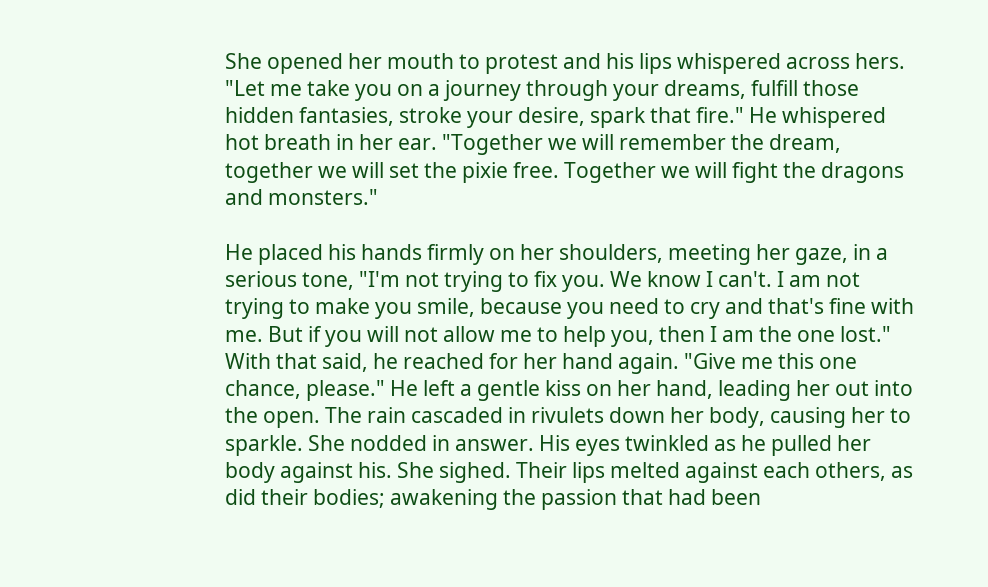She opened her mouth to protest and his lips whispered across hers. "Let me take you on a journey through your dreams, fulfill those hidden fantasies, stroke your desire, spark that fire." He whispered hot breath in her ear. "Together we will remember the dream, together we will set the pixie free. Together we will fight the dragons and monsters."

He placed his hands firmly on her shoulders, meeting her gaze, in a serious tone, "I'm not trying to fix you. We know I can't. I am not trying to make you smile, because you need to cry and that's fine with me. But if you will not allow me to help you, then I am the one lost." With that said, he reached for her hand again. "Give me this one chance, please." He left a gentle kiss on her hand, leading her out into the open. The rain cascaded in rivulets down her body, causing her to sparkle. She nodded in answer. His eyes twinkled as he pulled her body against his. She sighed. Their lips melted against each others, as did their bodies; awakening the passion that had been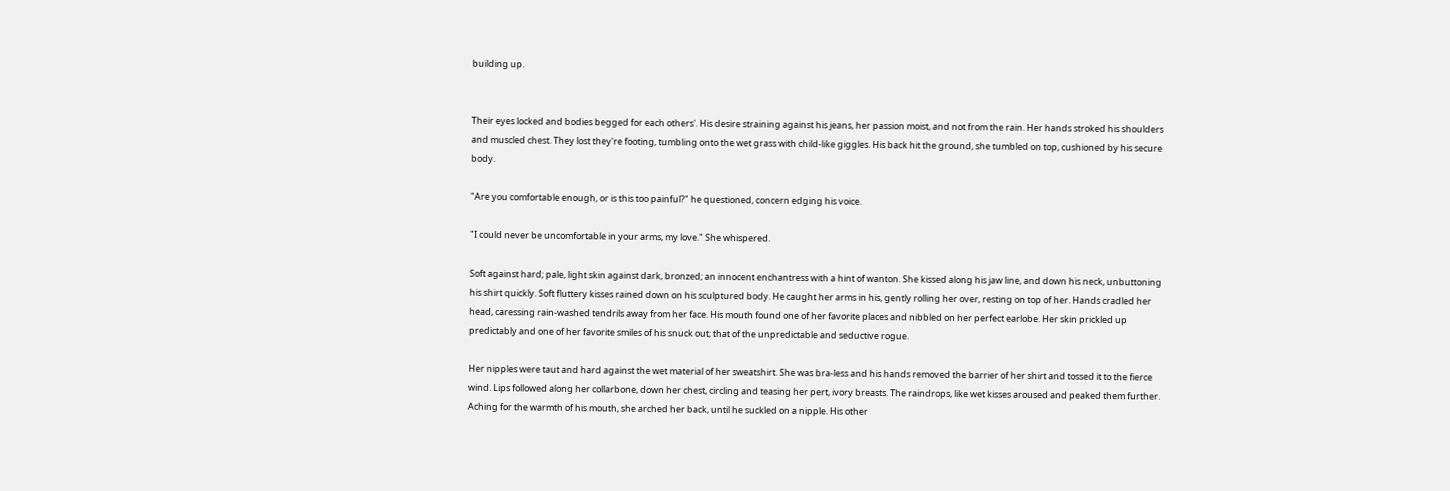building up.


Their eyes locked and bodies begged for each others'. His desire straining against his jeans, her passion moist, and not from the rain. Her hands stroked his shoulders and muscled chest. They lost they're footing, tumbling onto the wet grass with child-like giggles. His back hit the ground, she tumbled on top, cushioned by his secure body.

"Are you comfortable enough, or is this too painful?" he questioned, concern edging his voice.

"I could never be uncomfortable in your arms, my love." She whispered.

Soft against hard; pale, light skin against dark, bronzed; an innocent enchantress with a hint of wanton. She kissed along his jaw line, and down his neck, unbuttoning his shirt quickly. Soft fluttery kisses rained down on his sculptured body. He caught her arms in his, gently rolling her over, resting on top of her. Hands cradled her head, caressing rain-washed tendrils away from her face. His mouth found one of her favorite places and nibbled on her perfect earlobe. Her skin prickled up predictably and one of her favorite smiles of his snuck out; that of the unpredictable and seductive rogue.

Her nipples were taut and hard against the wet material of her sweatshirt. She was bra-less and his hands removed the barrier of her shirt and tossed it to the fierce wind. Lips followed along her collarbone, down her chest, circling and teasing her pert, ivory breasts. The raindrops, like wet kisses aroused and peaked them further. Aching for the warmth of his mouth, she arched her back, until he suckled on a nipple. His other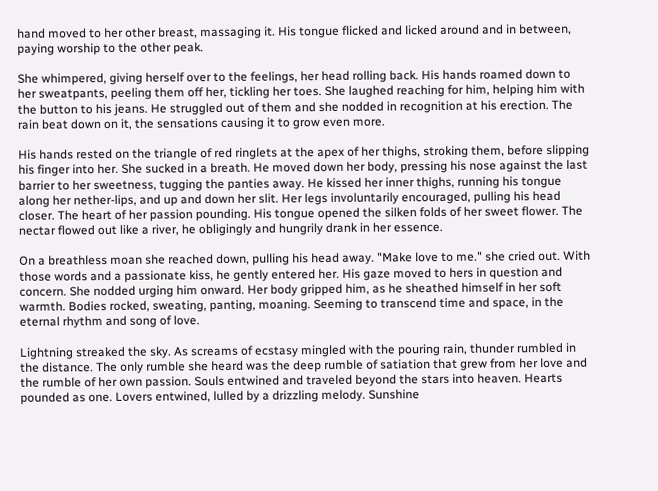hand moved to her other breast, massaging it. His tongue flicked and licked around and in between, paying worship to the other peak.

She whimpered, giving herself over to the feelings, her head rolling back. His hands roamed down to her sweatpants, peeling them off her, tickling her toes. She laughed reaching for him, helping him with the button to his jeans. He struggled out of them and she nodded in recognition at his erection. The rain beat down on it, the sensations causing it to grow even more.

His hands rested on the triangle of red ringlets at the apex of her thighs, stroking them, before slipping his finger into her. She sucked in a breath. He moved down her body, pressing his nose against the last barrier to her sweetness, tugging the panties away. He kissed her inner thighs, running his tongue along her nether-lips, and up and down her slit. Her legs involuntarily encouraged, pulling his head closer. The heart of her passion pounding. His tongue opened the silken folds of her sweet flower. The nectar flowed out like a river, he obligingly and hungrily drank in her essence.

On a breathless moan she reached down, pulling his head away. "Make love to me." she cried out. With those words and a passionate kiss, he gently entered her. His gaze moved to hers in question and concern. She nodded urging him onward. Her body gripped him, as he sheathed himself in her soft warmth. Bodies rocked, sweating, panting, moaning. Seeming to transcend time and space, in the eternal rhythm and song of love.

Lightning streaked the sky. As screams of ecstasy mingled with the pouring rain, thunder rumbled in the distance. The only rumble she heard was the deep rumble of satiation that grew from her love and the rumble of her own passion. Souls entwined and traveled beyond the stars into heaven. Hearts pounded as one. Lovers entwined, lulled by a drizzling melody. Sunshine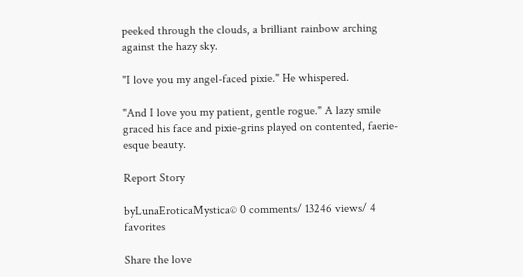peeked through the clouds, a brilliant rainbow arching against the hazy sky.

"I love you my angel-faced pixie." He whispered.

"And I love you my patient, gentle rogue." A lazy smile graced his face and pixie-grins played on contented, faerie-esque beauty.

Report Story

byLunaEroticaMystica© 0 comments/ 13246 views/ 4 favorites

Share the love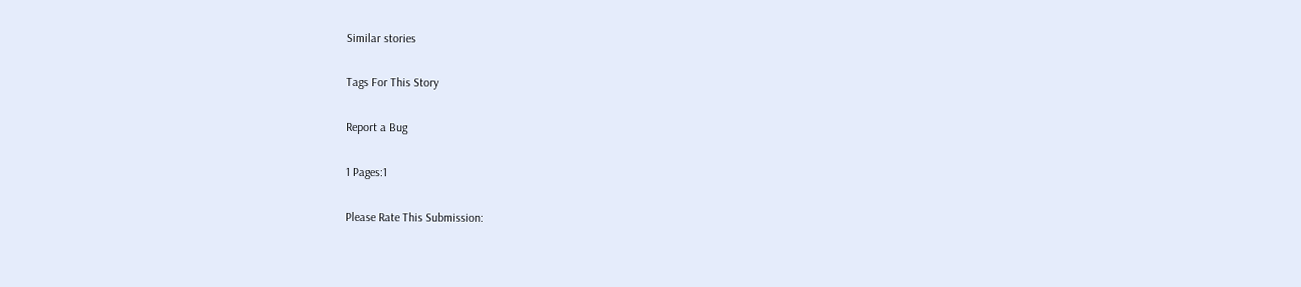Similar stories

Tags For This Story

Report a Bug

1 Pages:1

Please Rate This Submission: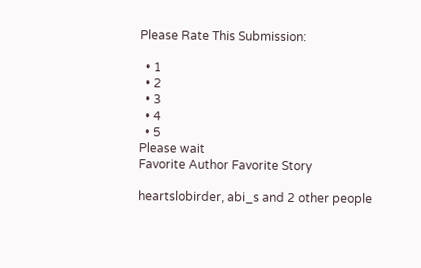Please Rate This Submission:

  • 1
  • 2
  • 3
  • 4
  • 5
Please wait
Favorite Author Favorite Story

heartslobirder, abi_s and 2 other people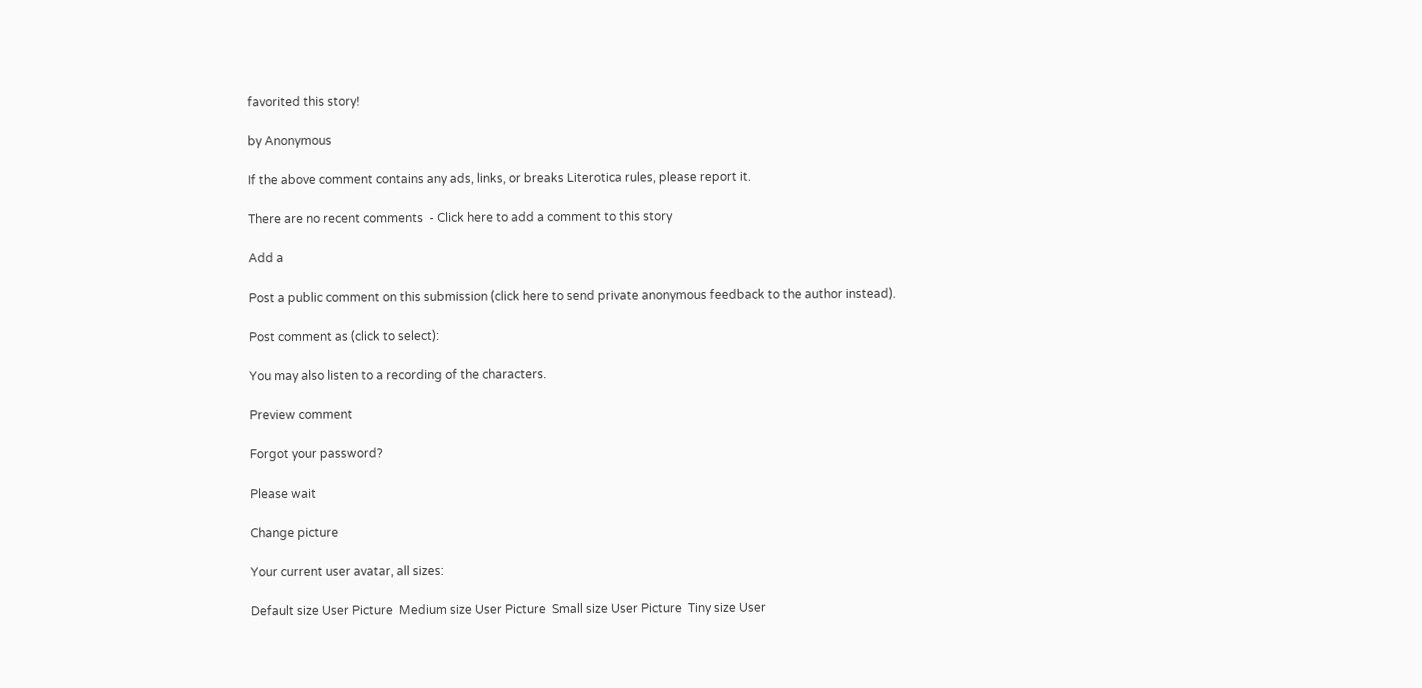favorited this story!

by Anonymous

If the above comment contains any ads, links, or breaks Literotica rules, please report it.

There are no recent comments  - Click here to add a comment to this story

Add a

Post a public comment on this submission (click here to send private anonymous feedback to the author instead).

Post comment as (click to select):

You may also listen to a recording of the characters.

Preview comment

Forgot your password?

Please wait

Change picture

Your current user avatar, all sizes:

Default size User Picture  Medium size User Picture  Small size User Picture  Tiny size User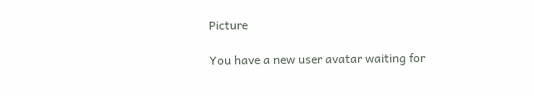Picture

You have a new user avatar waiting for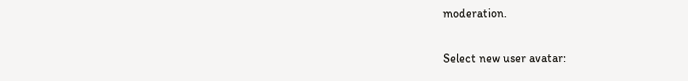moderation.

Select new user avatar: